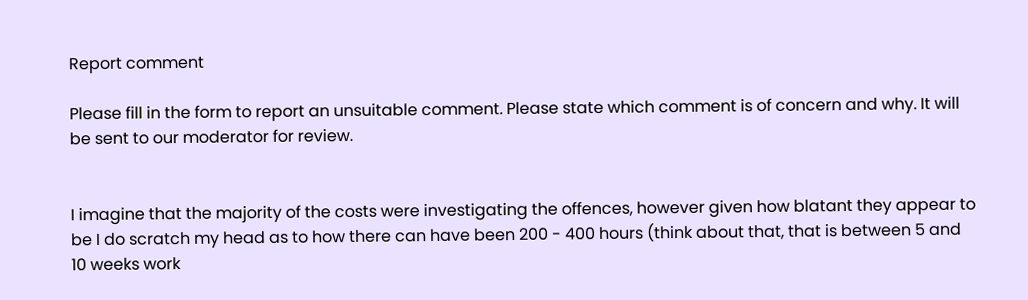Report comment

Please fill in the form to report an unsuitable comment. Please state which comment is of concern and why. It will be sent to our moderator for review.


I imagine that the majority of the costs were investigating the offences, however given how blatant they appear to be I do scratch my head as to how there can have been 200 - 400 hours (think about that, that is between 5 and 10 weeks work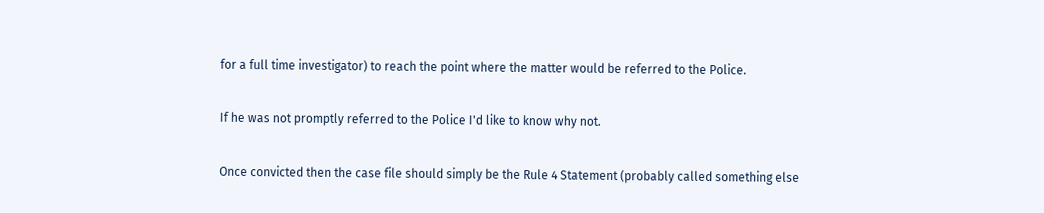for a full time investigator) to reach the point where the matter would be referred to the Police.

If he was not promptly referred to the Police I'd like to know why not.

Once convicted then the case file should simply be the Rule 4 Statement (probably called something else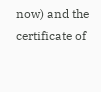now) and the certificate of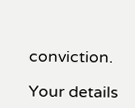conviction.

Your details